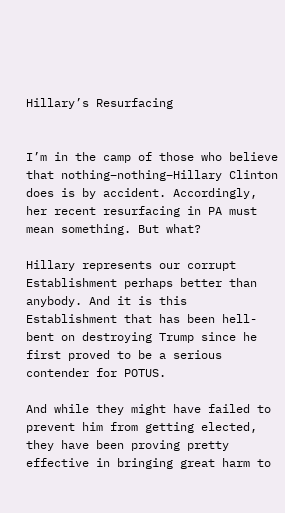Hillary’s Resurfacing


I’m in the camp of those who believe that nothing–nothing–Hillary Clinton does is by accident. Accordingly, her recent resurfacing in PA must mean something. But what?

Hillary represents our corrupt Establishment perhaps better than anybody. And it is this Establishment that has been hell-bent on destroying Trump since he first proved to be a serious contender for POTUS.

And while they might have failed to prevent him from getting elected, they have been proving pretty effective in bringing great harm to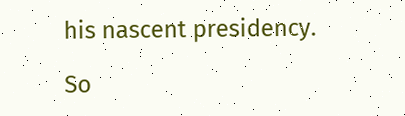his nascent presidency.

So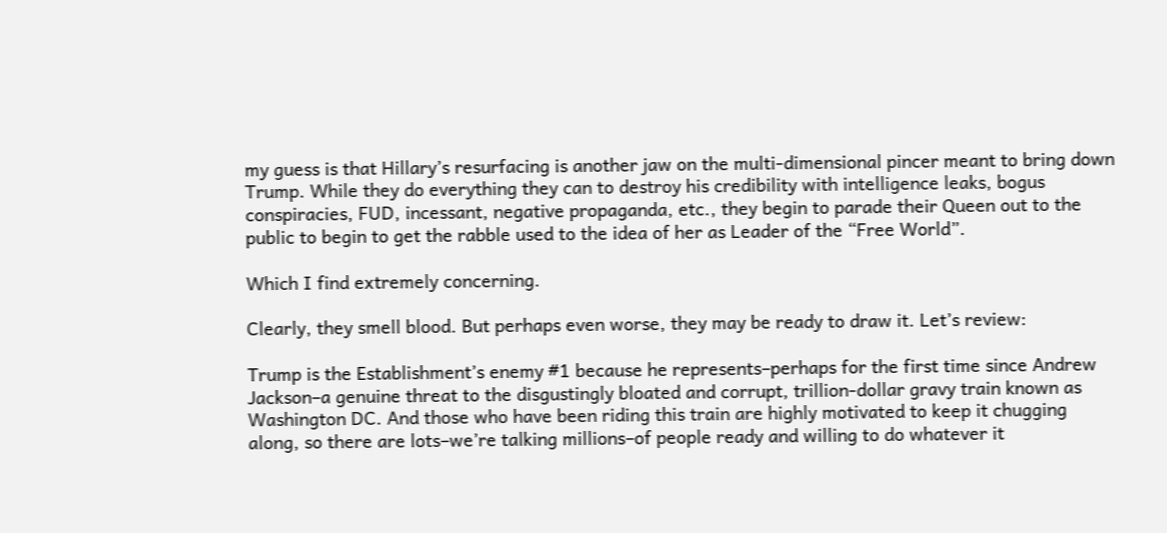my guess is that Hillary’s resurfacing is another jaw on the multi-dimensional pincer meant to bring down Trump. While they do everything they can to destroy his credibility with intelligence leaks, bogus conspiracies, FUD, incessant, negative propaganda, etc., they begin to parade their Queen out to the public to begin to get the rabble used to the idea of her as Leader of the “Free World”.

Which I find extremely concerning.

Clearly, they smell blood. But perhaps even worse, they may be ready to draw it. Let’s review:

Trump is the Establishment’s enemy #1 because he represents–perhaps for the first time since Andrew Jackson–a genuine threat to the disgustingly bloated and corrupt, trillion-dollar gravy train known as Washington DC. And those who have been riding this train are highly motivated to keep it chugging along, so there are lots–we’re talking millions–of people ready and willing to do whatever it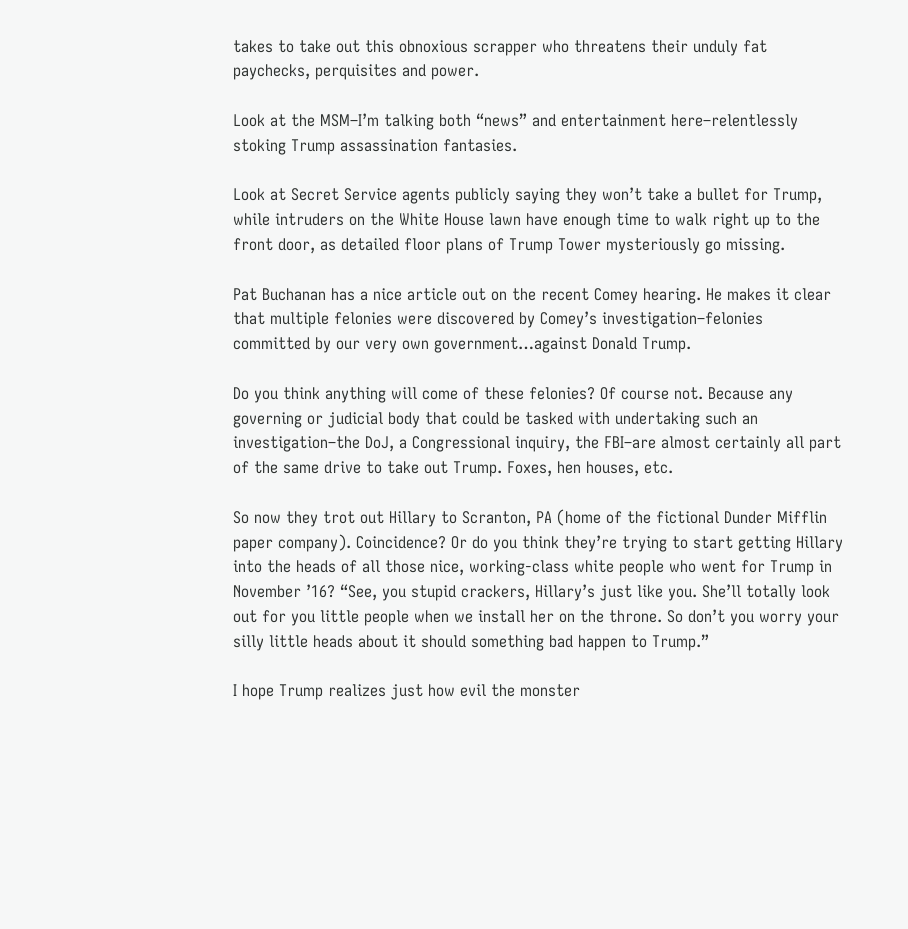takes to take out this obnoxious scrapper who threatens their unduly fat paychecks, perquisites and power.

Look at the MSM–I’m talking both “news” and entertainment here–relentlessly stoking Trump assassination fantasies.

Look at Secret Service agents publicly saying they won’t take a bullet for Trump, while intruders on the White House lawn have enough time to walk right up to the front door, as detailed floor plans of Trump Tower mysteriously go missing.

Pat Buchanan has a nice article out on the recent Comey hearing. He makes it clear that multiple felonies were discovered by Comey’s investigation–felonies committed by our very own government…against Donald Trump.

Do you think anything will come of these felonies? Of course not. Because any governing or judicial body that could be tasked with undertaking such an investigation–the DoJ, a Congressional inquiry, the FBI–are almost certainly all part of the same drive to take out Trump. Foxes, hen houses, etc.

So now they trot out Hillary to Scranton, PA (home of the fictional Dunder Mifflin paper company). Coincidence? Or do you think they’re trying to start getting Hillary into the heads of all those nice, working-class white people who went for Trump in November ’16? “See, you stupid crackers, Hillary’s just like you. She’ll totally look out for you little people when we install her on the throne. So don’t you worry your silly little heads about it should something bad happen to Trump.”

I hope Trump realizes just how evil the monster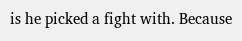is he picked a fight with. Because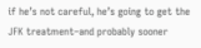if he’s not careful, he’s going to get the JFK treatment–and probably sooner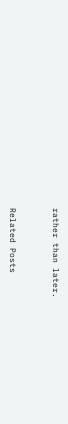rather than later.


Related Posts